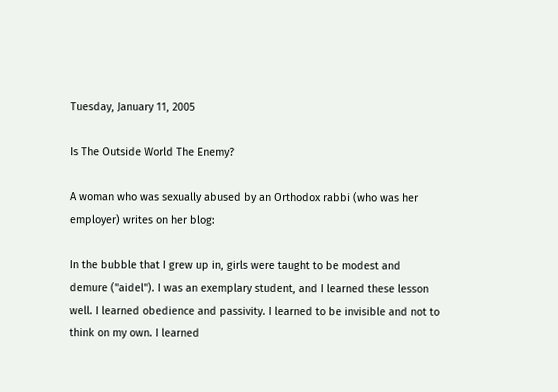Tuesday, January 11, 2005

Is The Outside World The Enemy?

A woman who was sexually abused by an Orthodox rabbi (who was her employer) writes on her blog:

In the bubble that I grew up in, girls were taught to be modest and demure ("aidel"). I was an exemplary student, and I learned these lesson well. I learned obedience and passivity. I learned to be invisible and not to think on my own. I learned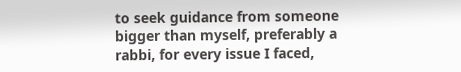to seek guidance from someone bigger than myself, preferably a rabbi, for every issue I faced,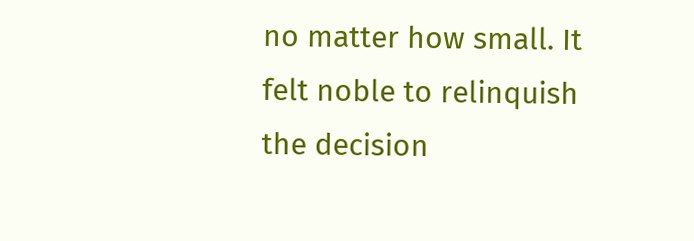no matter how small. It felt noble to relinquish the decision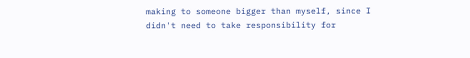making to someone bigger than myself, since I didn't need to take responsibility for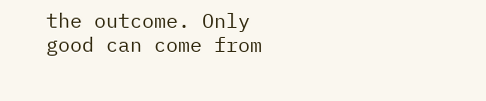the outcome. Only good can come from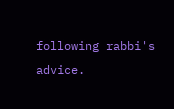following rabbi's advice.